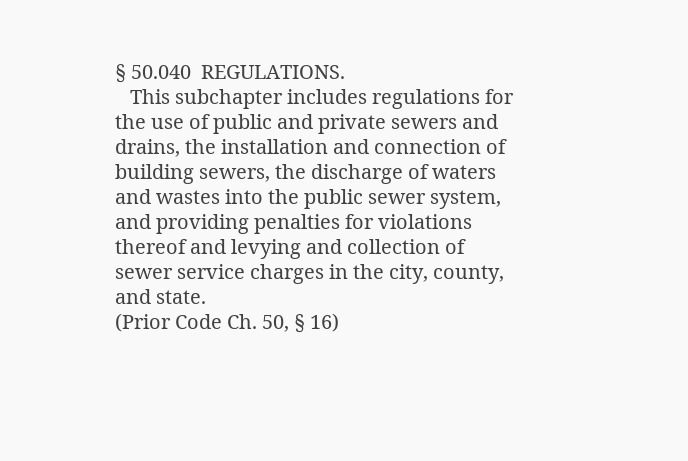§ 50.040  REGULATIONS.
   This subchapter includes regulations for the use of public and private sewers and drains, the installation and connection of building sewers, the discharge of waters and wastes into the public sewer system, and providing penalties for violations thereof and levying and collection of sewer service charges in the city, county, and state.
(Prior Code Ch. 50, § 16)